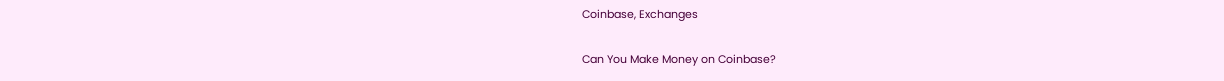Coinbase, Exchanges

Can You Make Money on Coinbase?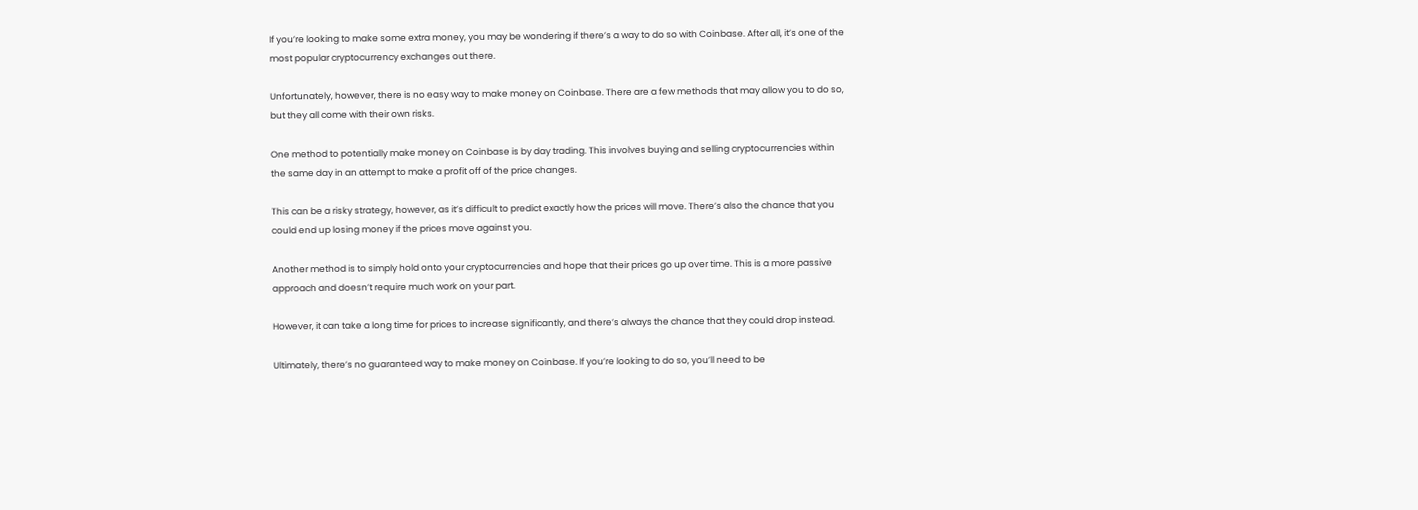If you’re looking to make some extra money, you may be wondering if there’s a way to do so with Coinbase. After all, it’s one of the most popular cryptocurrency exchanges out there.

Unfortunately, however, there is no easy way to make money on Coinbase. There are a few methods that may allow you to do so, but they all come with their own risks.

One method to potentially make money on Coinbase is by day trading. This involves buying and selling cryptocurrencies within the same day in an attempt to make a profit off of the price changes.

This can be a risky strategy, however, as it’s difficult to predict exactly how the prices will move. There’s also the chance that you could end up losing money if the prices move against you.

Another method is to simply hold onto your cryptocurrencies and hope that their prices go up over time. This is a more passive approach and doesn’t require much work on your part.

However, it can take a long time for prices to increase significantly, and there’s always the chance that they could drop instead.

Ultimately, there’s no guaranteed way to make money on Coinbase. If you’re looking to do so, you’ll need to be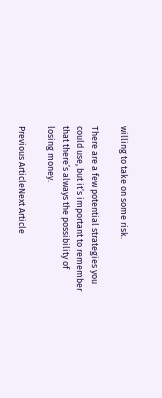willing to take on some risk.

There are a few potential strategies you could use, but it’s important to remember that there’s always the possibility of losing money.

Previous ArticleNext Article